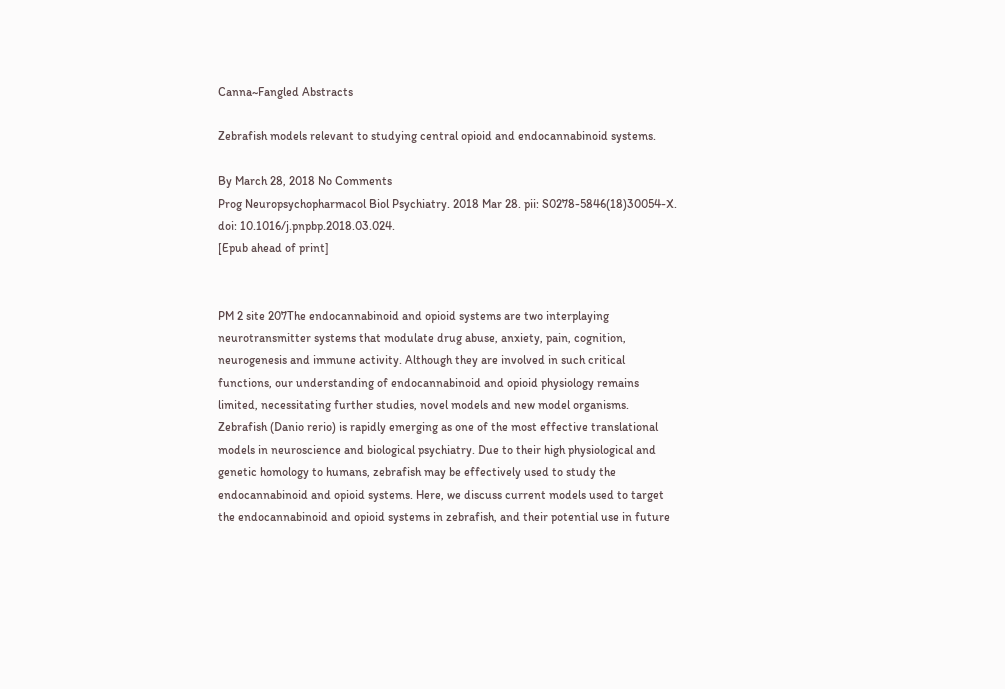Canna~Fangled Abstracts

Zebrafish models relevant to studying central opioid and endocannabinoid systems.

By March 28, 2018 No Comments
Prog Neuropsychopharmacol Biol Psychiatry. 2018 Mar 28. pii: S0278-5846(18)30054-X. doi: 10.1016/j.pnpbp.2018.03.024.
[Epub ahead of print]


PM 2 site 207The endocannabinoid and opioid systems are two interplaying neurotransmitter systems that modulate drug abuse, anxiety, pain, cognition, neurogenesis and immune activity. Although they are involved in such critical functions, our understanding of endocannabinoid and opioid physiology remains limited, necessitating further studies, novel models and new model organisms. Zebrafish (Danio rerio) is rapidly emerging as one of the most effective translational models in neuroscience and biological psychiatry. Due to their high physiological and genetic homology to humans, zebrafish may be effectively used to study the endocannabinoid and opioid systems. Here, we discuss current models used to target the endocannabinoid and opioid systems in zebrafish, and their potential use in future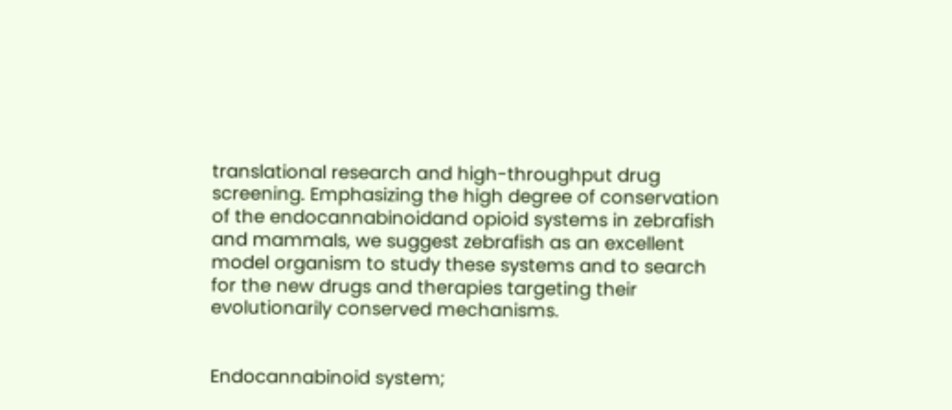translational research and high-throughput drug screening. Emphasizing the high degree of conservation of the endocannabinoidand opioid systems in zebrafish and mammals, we suggest zebrafish as an excellent model organism to study these systems and to search for the new drugs and therapies targeting their evolutionarily conserved mechanisms.


Endocannabinoid system;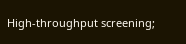High-throughput screening;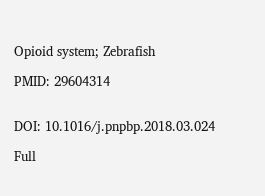Opioid system; Zebrafish

PMID: 29604314


DOI: 10.1016/j.pnpbp.2018.03.024

Full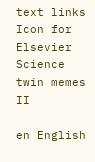text links
Icon for Elsevier Science
twin memes II

en English